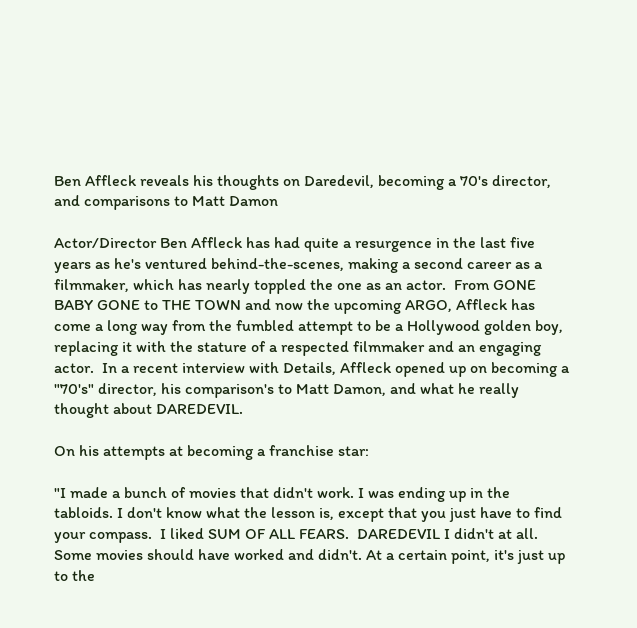Ben Affleck reveals his thoughts on Daredevil, becoming a 70's director, and comparisons to Matt Damon

Actor/Director Ben Affleck has had quite a resurgence in the last five years as he's ventured behind-the-scenes, making a second career as a filmmaker, which has nearly toppled the one as an actor.  From GONE BABY GONE to THE TOWN and now the upcoming ARGO, Affleck has come a long way from the fumbled attempt to be a Hollywood golden boy, replacing it with the stature of a respected filmmaker and an engaging actor.  In a recent interview with Details, Affleck opened up on becoming a "70's" director, his comparison's to Matt Damon, and what he really thought about DAREDEVIL.

On his attempts at becoming a franchise star:

"I made a bunch of movies that didn't work. I was ending up in the tabloids. I don't know what the lesson is, except that you just have to find your compass.  I liked SUM OF ALL FEARS.  DAREDEVIL I didn't at all. Some movies should have worked and didn't. At a certain point, it's just up to the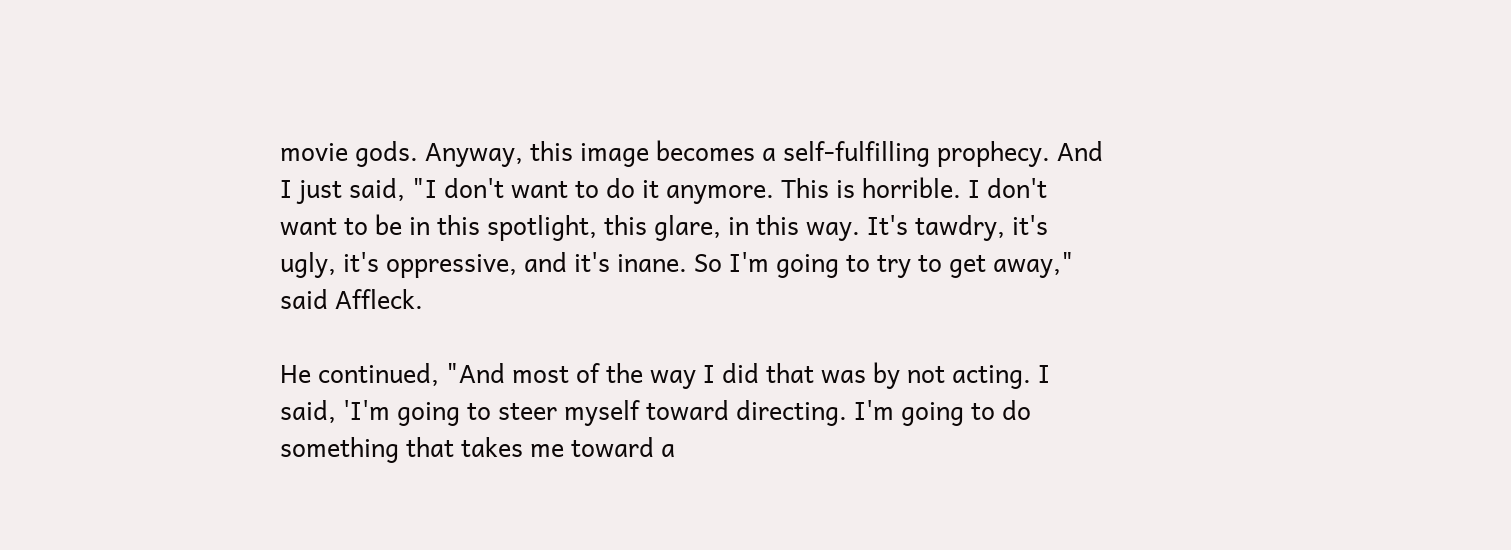movie gods. Anyway, this image becomes a self-fulfilling prophecy. And I just said, "I don't want to do it anymore. This is horrible. I don't want to be in this spotlight, this glare, in this way. It's tawdry, it's ugly, it's oppressive, and it's inane. So I'm going to try to get away," said Affleck.

He continued, "And most of the way I did that was by not acting. I said, 'I'm going to steer myself toward directing. I'm going to do something that takes me toward a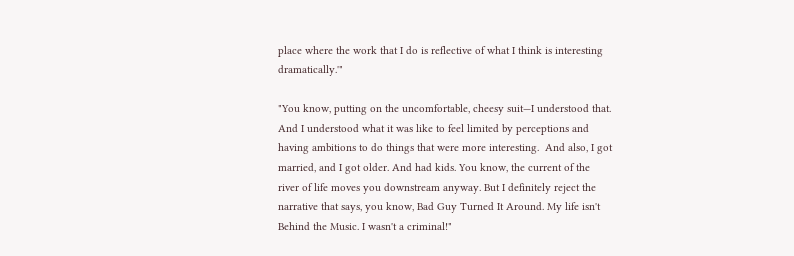place where the work that I do is reflective of what I think is interesting dramatically.'"

"You know, putting on the uncomfortable, cheesy suit—I understood that. And I understood what it was like to feel limited by perceptions and having ambitions to do things that were more interesting.  And also, I got married, and I got older. And had kids. You know, the current of the river of life moves you downstream anyway. But I definitely reject the narrative that says, you know, Bad Guy Turned It Around. My life isn't Behind the Music. I wasn't a criminal!"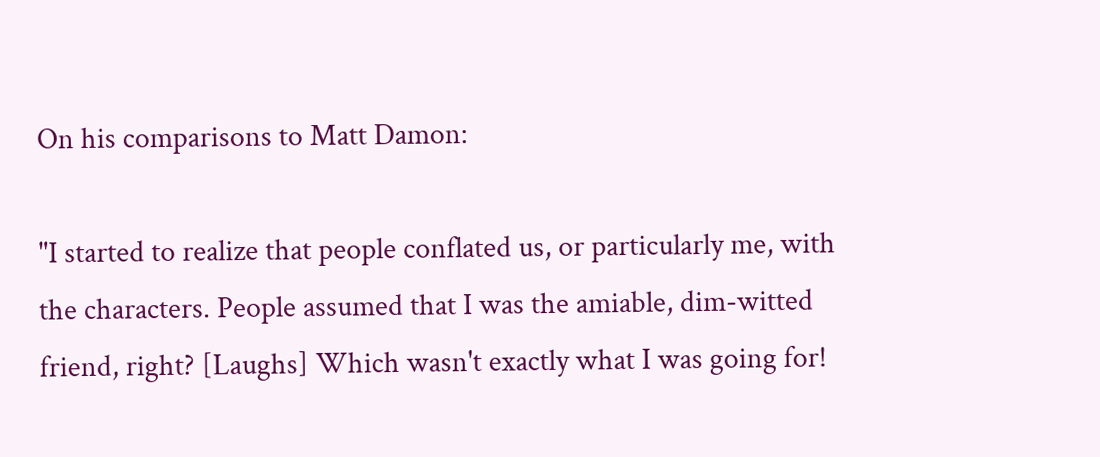On his comparisons to Matt Damon:

"I started to realize that people conflated us, or particularly me, with the characters. People assumed that I was the amiable, dim-witted friend, right? [Laughs] Which wasn't exactly what I was going for!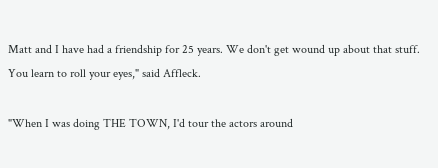Matt and I have had a friendship for 25 years. We don't get wound up about that stuff. You learn to roll your eyes," said Affleck.

"When I was doing THE TOWN, I'd tour the actors around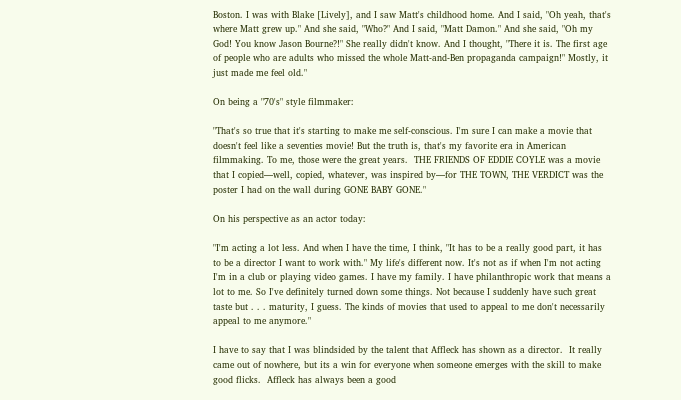Boston. I was with Blake [Lively], and I saw Matt's childhood home. And I said, "Oh yeah, that's where Matt grew up." And she said, "Who?" And I said, "Matt Damon." And she said, "Oh my God! You know Jason Bourne?!" She really didn't know. And I thought, "There it is. The first age of people who are adults who missed the whole Matt-and-Ben propaganda campaign!" Mostly, it just made me feel old."

On being a "70's" style filmmaker:

"That's so true that it's starting to make me self-conscious. I'm sure I can make a movie that doesn't feel like a seventies movie! But the truth is, that's my favorite era in American filmmaking. To me, those were the great years.  THE FRIENDS OF EDDIE COYLE was a movie that I copied—well, copied, whatever, was inspired by—for THE TOWN, THE VERDICT was the poster I had on the wall during GONE BABY GONE."

On his perspective as an actor today:

"I'm acting a lot less. And when I have the time, I think, "It has to be a really good part, it has to be a director I want to work with." My life's different now. It's not as if when I'm not acting I'm in a club or playing video games. I have my family. I have philanthropic work that means a lot to me. So I've definitely turned down some things. Not because I suddenly have such great taste but . . . maturity, I guess. The kinds of movies that used to appeal to me don't necessarily appeal to me anymore."

I have to say that I was blindsided by the talent that Affleck has shown as a director.  It really came out of nowhere, but its a win for everyone when someone emerges with the skill to make good flicks.  Affleck has always been a good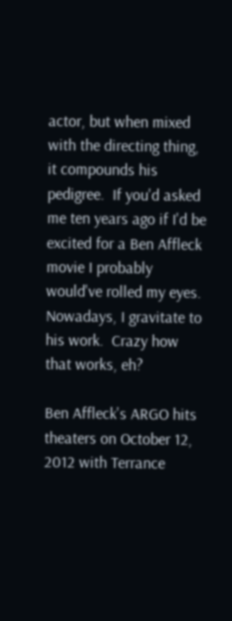actor, but when mixed with the directing thing, it compounds his pedigree.  If you'd asked me ten years ago if I'd be excited for a Ben Affleck movie I probably would've rolled my eyes.  Nowadays, I gravitate to his work.  Crazy how that works, eh?

Ben Affleck's ARGO hits theaters on October 12, 2012 with Terrance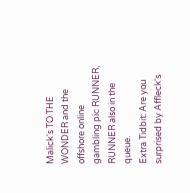Malick's TO THE WONDER and the offshore online gambling pic RUNNER, RUNNER also in the queue.
Extra Tidbit: Are you surprised by Affleck's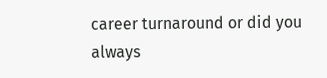career turnaround or did you always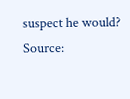suspect he would?
Source: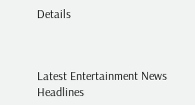Details



Latest Entertainment News Headlines